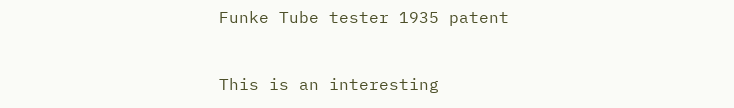Funke Tube tester 1935 patent


This is an interesting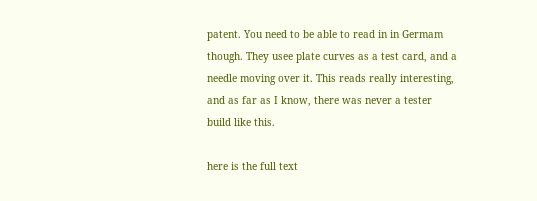patent. You need to be able to read in in Germam though. They usee plate curves as a test card, and a needle moving over it. This reads really interesting, and as far as I know, there was never a tester build like this.

here is the full text